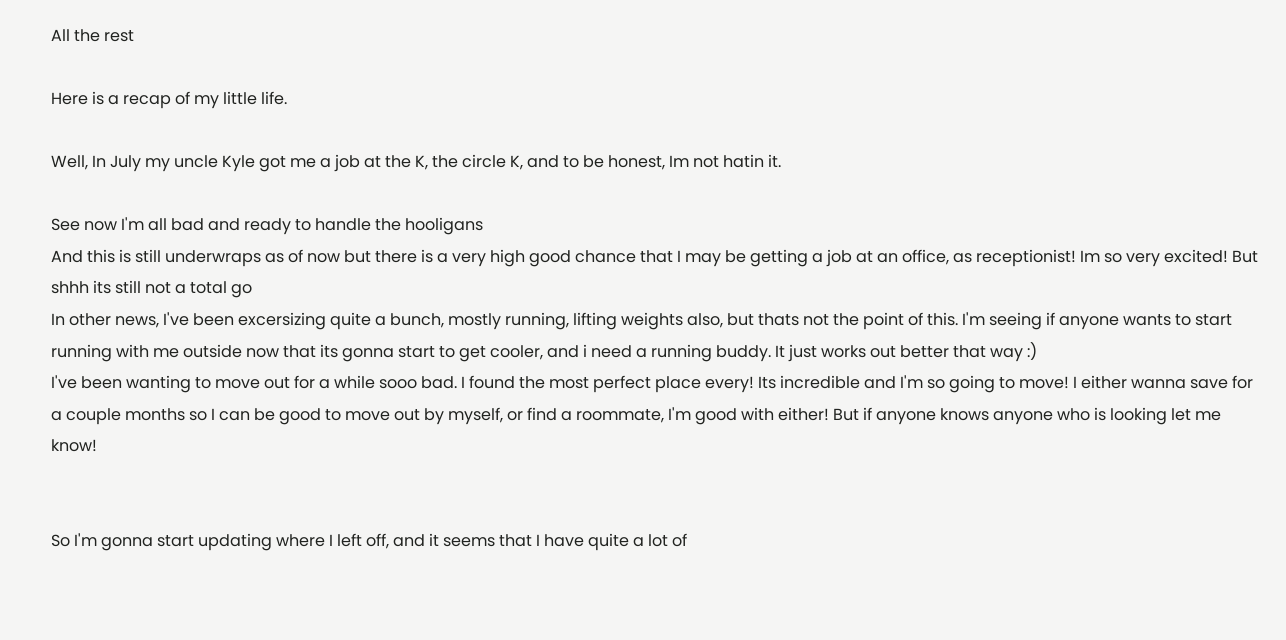All the rest

Here is a recap of my little life.

Well, In July my uncle Kyle got me a job at the K, the circle K, and to be honest, Im not hatin it.

See now I'm all bad and ready to handle the hooligans
And this is still underwraps as of now but there is a very high good chance that I may be getting a job at an office, as receptionist! Im so very excited! But shhh its still not a total go
In other news, I've been excersizing quite a bunch, mostly running, lifting weights also, but thats not the point of this. I'm seeing if anyone wants to start running with me outside now that its gonna start to get cooler, and i need a running buddy. It just works out better that way :)
I've been wanting to move out for a while sooo bad. I found the most perfect place every! Its incredible and I'm so going to move! I either wanna save for a couple months so I can be good to move out by myself, or find a roommate, I'm good with either! But if anyone knows anyone who is looking let me know!


So I'm gonna start updating where I left off, and it seems that I have quite a lot of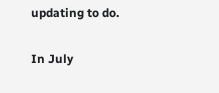updating to do.

In July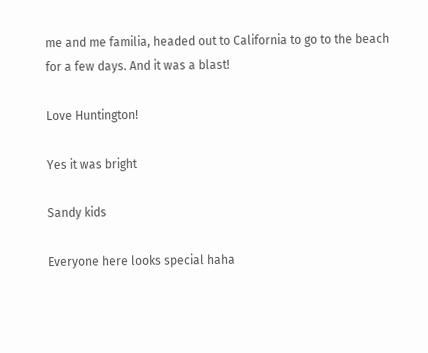me and me familia, headed out to California to go to the beach for a few days. And it was a blast!

Love Huntington!

Yes it was bright

Sandy kids

Everyone here looks special haha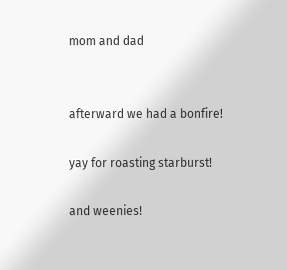mom and dad


afterward we had a bonfire!

yay for roasting starburst!

and weenies!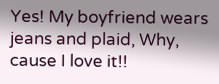Yes! My boyfriend wears jeans and plaid, Why, cause I love it!!